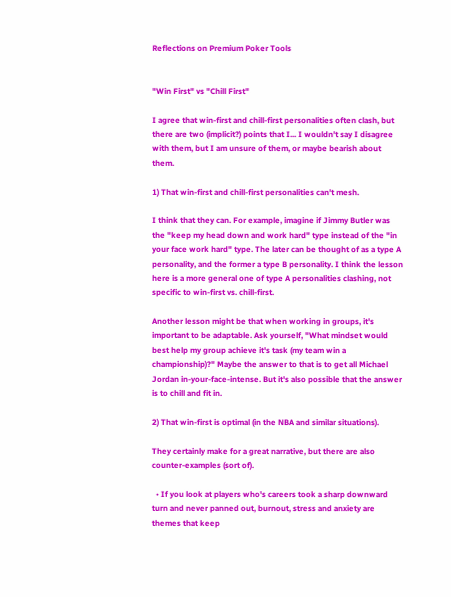Reflections on Premium Poker Tools


"Win First" vs "Chill First"

I agree that win-first and chill-first personalities often clash, but there are two (implicit?) points that I... I wouldn't say I disagree with them, but I am unsure of them, or maybe bearish about them.

1) That win-first and chill-first personalities can't mesh.

I think that they can. For example, imagine if Jimmy Butler was the "keep my head down and work hard" type instead of the "in your face work hard" type. The later can be thought of as a type A personality, and the former a type B personality. I think the lesson here is a more general one of type A personalities clashing, not specific to win-first vs. chill-first.

Another lesson might be that when working in groups, it's important to be adaptable. Ask yourself, "What mindset would best help my group achieve it's task (my team win a championship)?" Maybe the answer to that is to get all Michael Jordan in-your-face-intense. But it's also possible that the answer is to chill and fit in.

2) That win-first is optimal (in the NBA and similar situations).

They certainly make for a great narrative, but there are also counter-examples (sort of).

  • If you look at players who's careers took a sharp downward turn and never panned out, burnout, stress and anxiety are themes that keep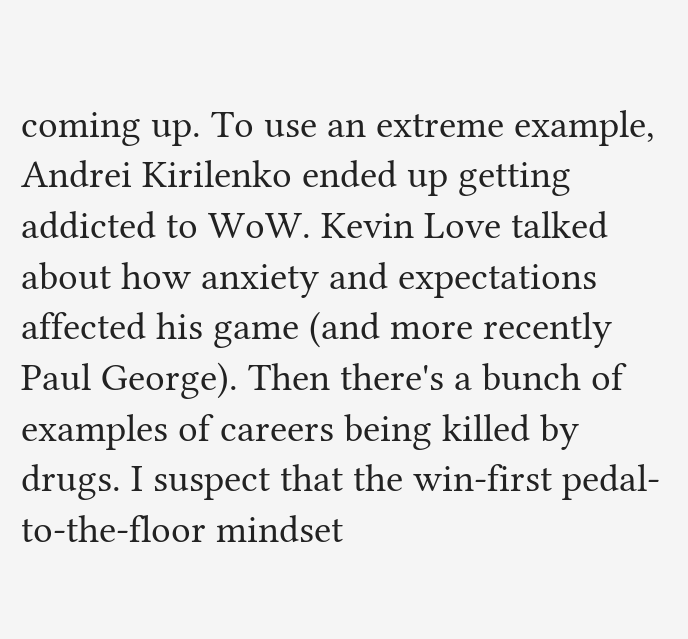coming up. To use an extreme example, Andrei Kirilenko ended up getting addicted to WoW. Kevin Love talked about how anxiety and expectations affected his game (and more recently Paul George). Then there's a bunch of examples of careers being killed by drugs. I suspect that the win-first pedal-to-the-floor mindset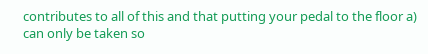contributes to all of this and that putting your pedal to the floor a) can only be taken so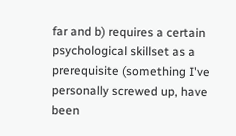far and b) requires a certain psychological skillset as a prerequisite (something I've personally screwed up, have been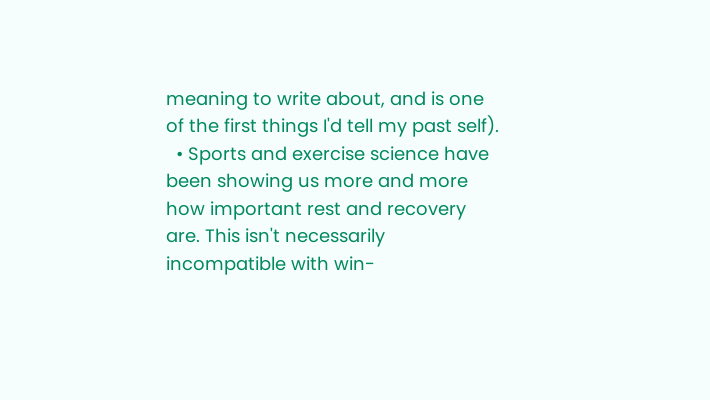meaning to write about, and is one of the first things I'd tell my past self).
  • Sports and exercise science have been showing us more and more how important rest and recovery are. This isn't necessarily incompatible with win-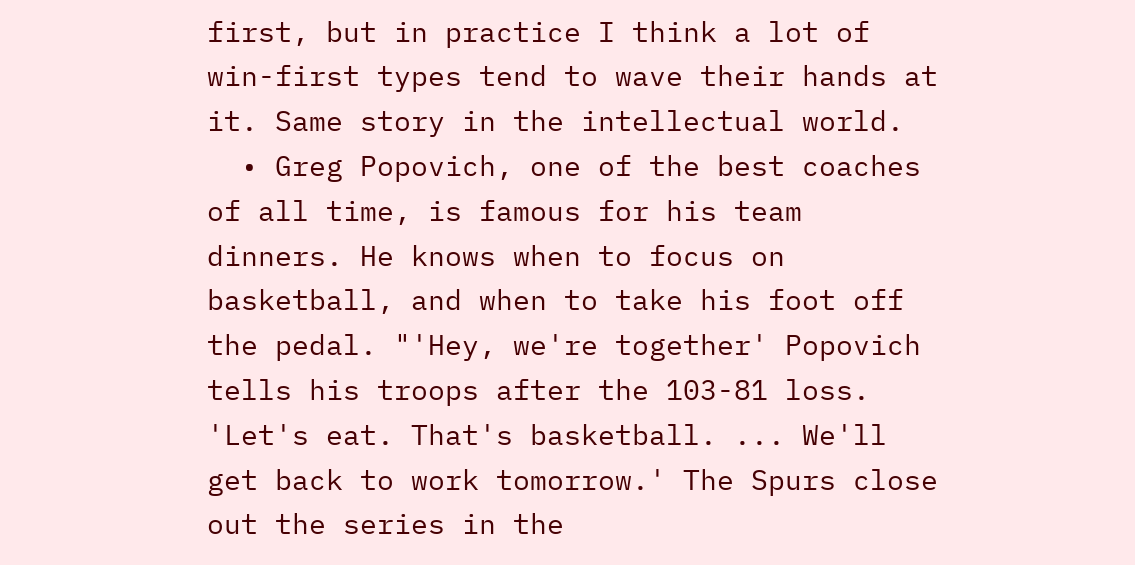first, but in practice I think a lot of win-first types tend to wave their hands at it. Same story in the intellectual world.
  • Greg Popovich, one of the best coaches of all time, is famous for his team dinners. He knows when to focus on basketball, and when to take his foot off the pedal. "'Hey, we're together' Popovich tells his troops after the 103-81 loss. 'Let's eat. That's basketball. ... We'll get back to work tomorrow.' The Spurs close out the series in the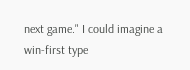next game." I could imagine a win-first type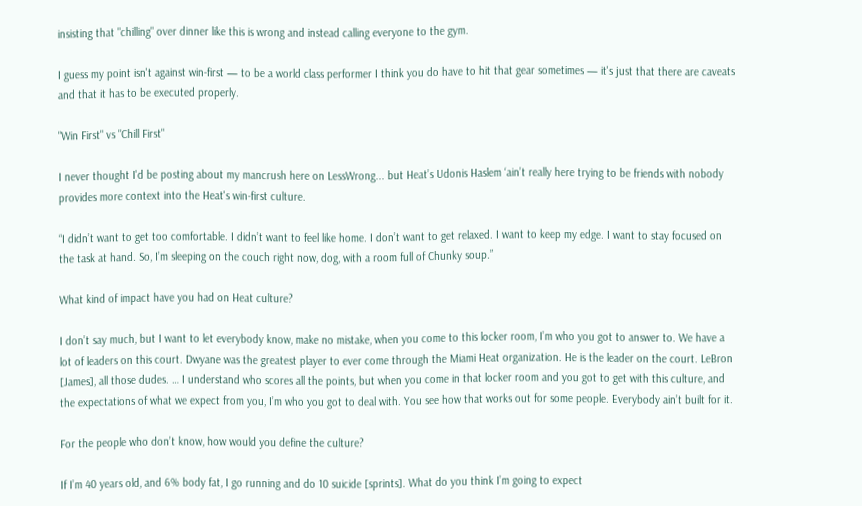insisting that "chilling" over dinner like this is wrong and instead calling everyone to the gym.

I guess my point isn't against win-first — to be a world class performer I think you do have to hit that gear sometimes — it's just that there are caveats and that it has to be executed properly.

"Win First" vs "Chill First"

I never thought I'd be posting about my mancrush here on LessWrong... but Heat’s Udonis Haslem ‘ain’t really here trying to be friends with nobody provides more context into the Heat's win-first culture.

“I didn’t want to get too comfortable. I didn’t want to feel like home. I don’t want to get relaxed. I want to keep my edge. I want to stay focused on the task at hand. So, I’m sleeping on the couch right now, dog, with a room full of Chunky soup.”

What kind of impact have you had on Heat culture?

I don’t say much, but I want to let everybody know, make no mistake, when you come to this locker room, I’m who you got to answer to. We have a lot of leaders on this court. Dwyane was the greatest player to ever come through the Miami Heat organization. He is the leader on the court. LeBron [James], all those dudes. … I understand who scores all the points, but when you come in that locker room and you got to get with this culture, and the expectations of what we expect from you, I’m who you got to deal with. You see how that works out for some people. Everybody ain’t built for it.

For the people who don’t know, how would you define the culture?

If I’m 40 years old, and 6% body fat, I go running and do 10 suicide [sprints]. What do you think I’m going to expect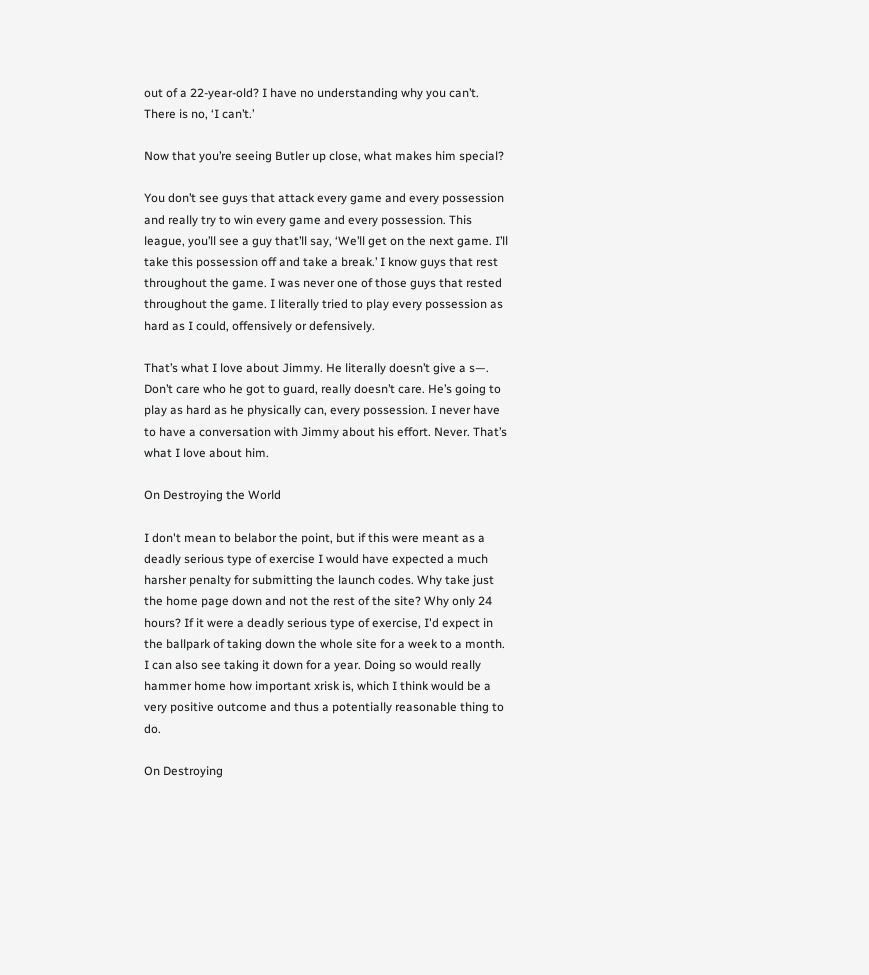out of a 22-year-old? I have no understanding why you can’t. There is no, ‘I can’t.’

Now that you’re seeing Butler up close, what makes him special?

You don’t see guys that attack every game and every possession and really try to win every game and every possession. This league, you’ll see a guy that’ll say, ‘We’ll get on the next game. I’ll take this possession off and take a break.’ I know guys that rest throughout the game. I was never one of those guys that rested throughout the game. I literally tried to play every possession as hard as I could, offensively or defensively.

That’s what I love about Jimmy. He literally doesn’t give a s—. Don’t care who he got to guard, really doesn’t care. He’s going to play as hard as he physically can, every possession. I never have to have a conversation with Jimmy about his effort. Never. That’s what I love about him.

On Destroying the World

I don't mean to belabor the point, but if this were meant as a deadly serious type of exercise I would have expected a much harsher penalty for submitting the launch codes. Why take just the home page down and not the rest of the site? Why only 24 hours? If it were a deadly serious type of exercise, I'd expect in the ballpark of taking down the whole site for a week to a month. I can also see taking it down for a year. Doing so would really hammer home how important xrisk is, which I think would be a very positive outcome and thus a potentially reasonable thing to do.

On Destroying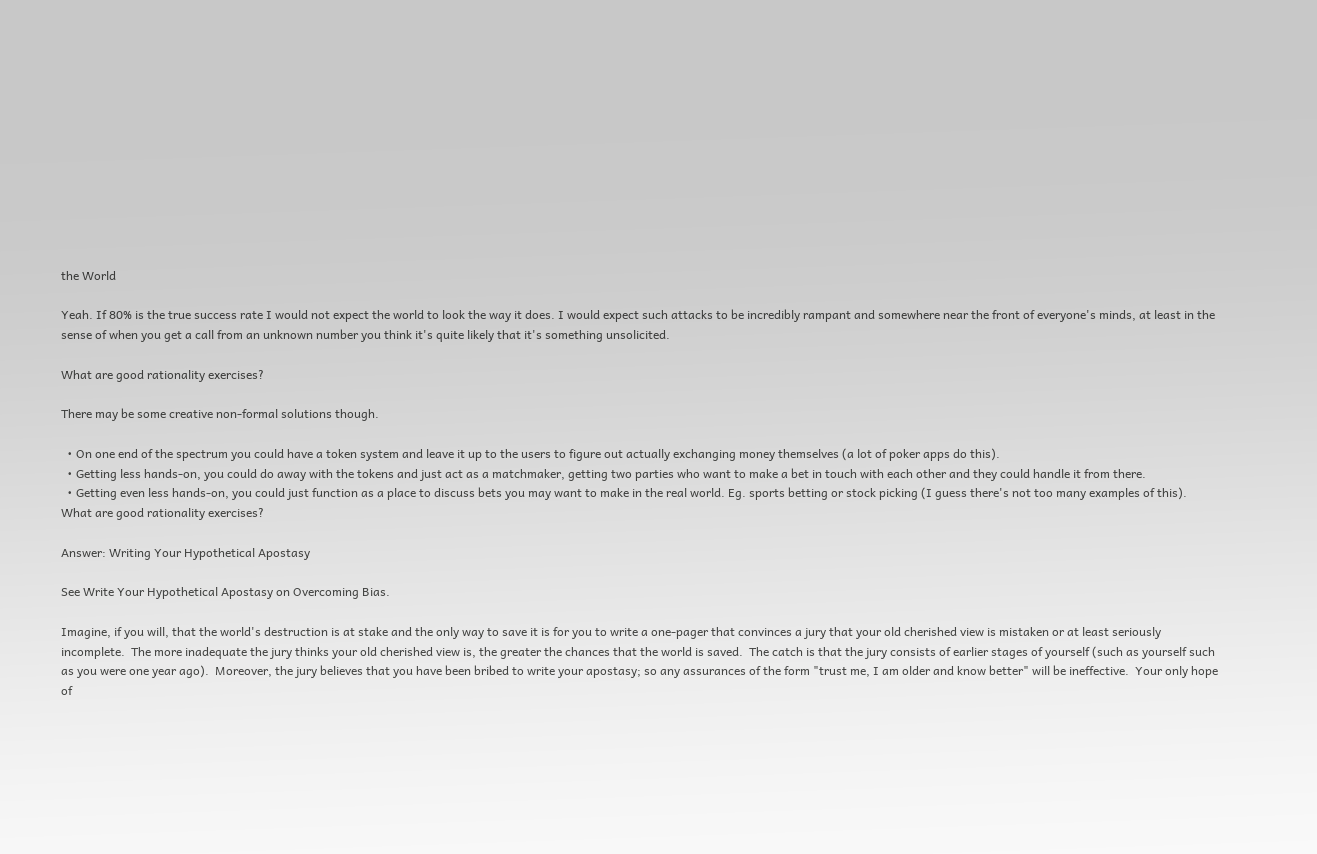the World

Yeah. If 80% is the true success rate I would not expect the world to look the way it does. I would expect such attacks to be incredibly rampant and somewhere near the front of everyone's minds, at least in the sense of when you get a call from an unknown number you think it's quite likely that it's something unsolicited.

What are good rationality exercises?

There may be some creative non-formal solutions though.

  • On one end of the spectrum you could have a token system and leave it up to the users to figure out actually exchanging money themselves (a lot of poker apps do this).
  • Getting less hands-on, you could do away with the tokens and just act as a matchmaker, getting two parties who want to make a bet in touch with each other and they could handle it from there.
  • Getting even less hands-on, you could just function as a place to discuss bets you may want to make in the real world. Eg. sports betting or stock picking (I guess there's not too many examples of this).
What are good rationality exercises?

Answer: Writing Your Hypothetical Apostasy

See Write Your Hypothetical Apostasy on Overcoming Bias.

Imagine, if you will, that the world's destruction is at stake and the only way to save it is for you to write a one-pager that convinces a jury that your old cherished view is mistaken or at least seriously incomplete.  The more inadequate the jury thinks your old cherished view is, the greater the chances that the world is saved.  The catch is that the jury consists of earlier stages of yourself (such as yourself such as you were one year ago).  Moreover, the jury believes that you have been bribed to write your apostasy; so any assurances of the form "trust me, I am older and know better" will be ineffective.  Your only hope of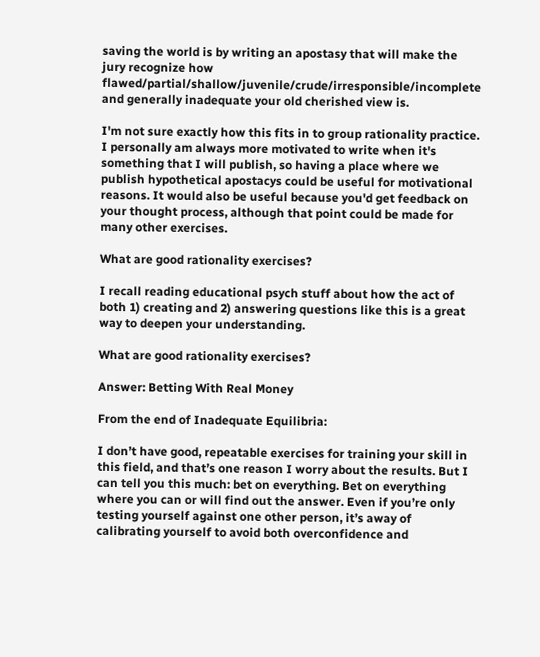saving the world is by writing an apostasy that will make the jury recognize how flawed/partial/shallow/juvenile/crude/irresponsible/incomplete and generally inadequate your old cherished view is.

I'm not sure exactly how this fits in to group rationality practice. I personally am always more motivated to write when it's something that I will publish, so having a place where we publish hypothetical apostacys could be useful for motivational reasons. It would also be useful because you'd get feedback on your thought process, although that point could be made for many other exercises.

What are good rationality exercises?

I recall reading educational psych stuff about how the act of both 1) creating and 2) answering questions like this is a great way to deepen your understanding.

What are good rationality exercises?

Answer: Betting With Real Money

From the end of Inadequate Equilibria:

I don’t have good, repeatable exercises for training your skill in this field, and that’s one reason I worry about the results. But I can tell you this much: bet on everything. Bet on everything where you can or will find out the answer. Even if you’re only testing yourself against one other person, it’s away of calibrating yourself to avoid both overconfidence and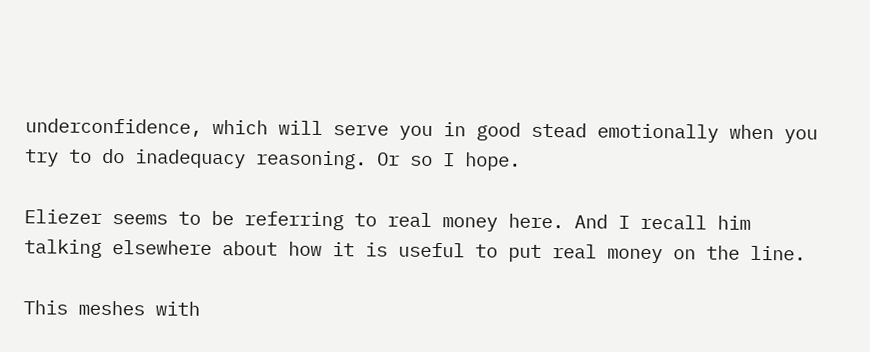underconfidence, which will serve you in good stead emotionally when you try to do inadequacy reasoning. Or so I hope.

Eliezer seems to be referring to real money here. And I recall him talking elsewhere about how it is useful to put real money on the line.

This meshes with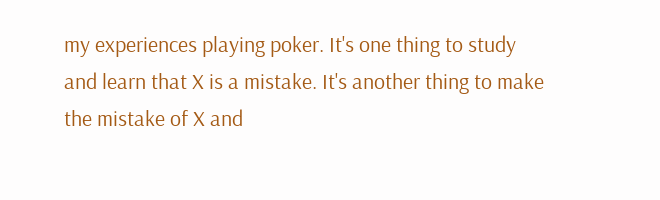my experiences playing poker. It's one thing to study and learn that X is a mistake. It's another thing to make the mistake of X and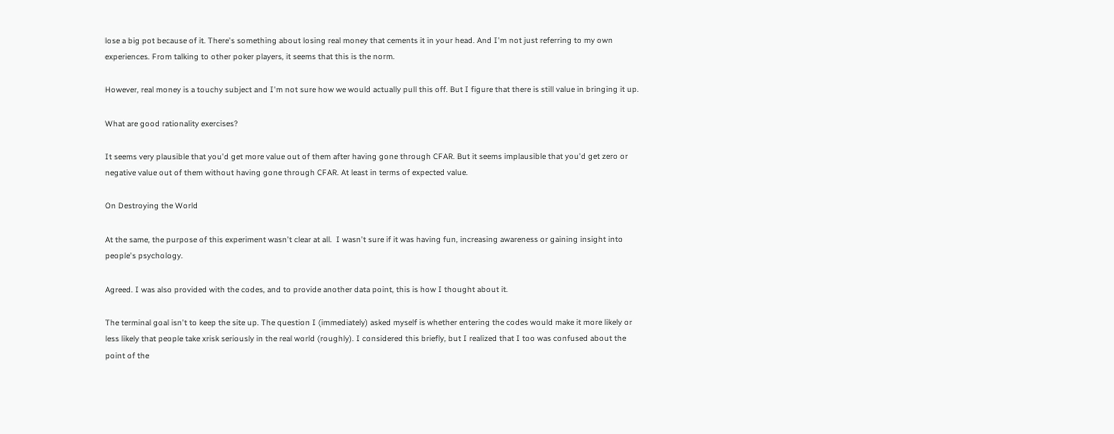lose a big pot because of it. There's something about losing real money that cements it in your head. And I'm not just referring to my own experiences. From talking to other poker players, it seems that this is the norm.

However, real money is a touchy subject and I'm not sure how we would actually pull this off. But I figure that there is still value in bringing it up.

What are good rationality exercises?

It seems very plausible that you'd get more value out of them after having gone through CFAR. But it seems implausible that you'd get zero or negative value out of them without having gone through CFAR. At least in terms of expected value.

On Destroying the World

At the same, the purpose of this experiment wasn't clear at all.  I wasn't sure if it was having fun, increasing awareness or gaining insight into people's psychology.

Agreed. I was also provided with the codes, and to provide another data point, this is how I thought about it.

The terminal goal isn't to keep the site up. The question I (immediately) asked myself is whether entering the codes would make it more likely or less likely that people take xrisk seriously in the real world (roughly). I considered this briefly, but I realized that I too was confused about the point of the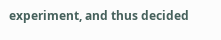experiment, and thus decided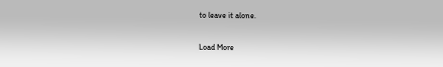to leave it alone.

Load More